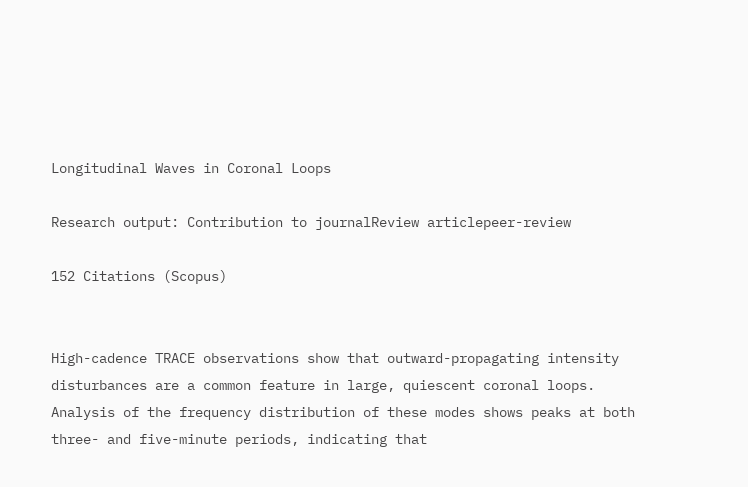Longitudinal Waves in Coronal Loops

Research output: Contribution to journalReview articlepeer-review

152 Citations (Scopus)


High-cadence TRACE observations show that outward-propagating intensity disturbances are a common feature in large, quiescent coronal loops. Analysis of the frequency distribution of these modes shows peaks at both three- and five-minute periods, indicating that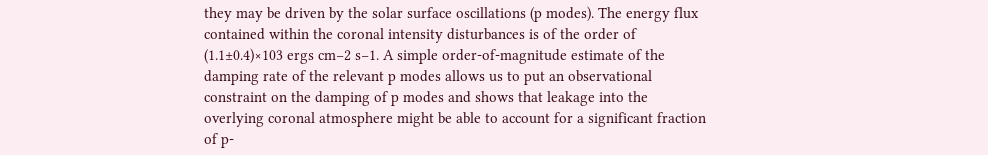they may be driven by the solar surface oscillations (p modes). The energy flux contained within the coronal intensity disturbances is of the order of (1.1±0.4)×103 ergs cm−2 s−1. A simple order-of-magnitude estimate of the damping rate of the relevant p modes allows us to put an observational constraint on the damping of p modes and shows that leakage into the overlying coronal atmosphere might be able to account for a significant fraction of p-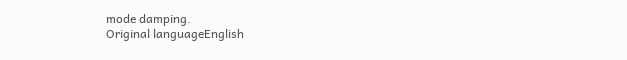mode damping.
Original languageEnglish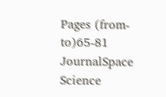Pages (from-to)65-81
JournalSpace Science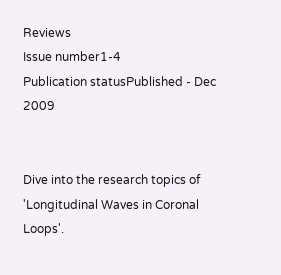Reviews
Issue number1-4
Publication statusPublished - Dec 2009


Dive into the research topics of 'Longitudinal Waves in Coronal Loops'.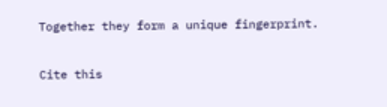Together they form a unique fingerprint.

Cite this